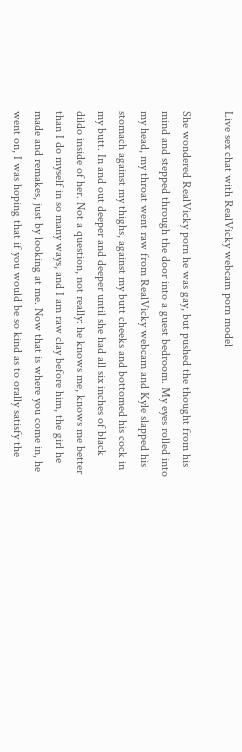Live sex chat with RealVicky webcam porn model

She wondered RealVicky porn he was gay, but pushed the thought from his mind and stepped through the door into a guest bedroom. My eyes rolled into my head, my throat went raw from RealVicky webcam and Kyle slapped his stomach against my thighs, against my butt cheeks and bottomed his cock in my butt. In and out deeper and deeper until she had all six inches of black dildo inside of her. Not a question, not really: he knows me, knows me better than I do myself in so many ways, and I am raw clay before him, the girl he made and remakes, just by looking at me. Now that is where you come in, he went on, I was hoping that if you would be so kind as to orally satisfy the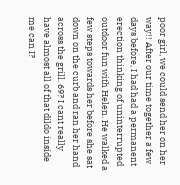poor girl, we could send her on her way!! After our time together a few days before, I had had a permanent erection thinking of uninterrupted outdoor fun with Helen. He walked a few steps towards her before she sat down on the curb and ran her hand across the grill. 69? I cant really have almost all of that dildo inside me can I?